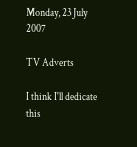Monday, 23 July 2007

TV Adverts

I think I'll dedicate this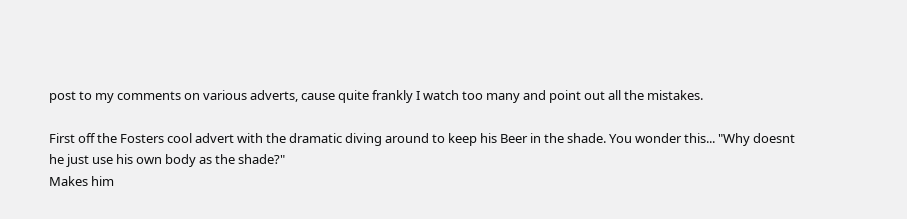post to my comments on various adverts, cause quite frankly I watch too many and point out all the mistakes.

First off the Fosters cool advert with the dramatic diving around to keep his Beer in the shade. You wonder this... "Why doesnt he just use his own body as the shade?"
Makes him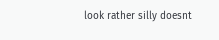look rather silly doesnt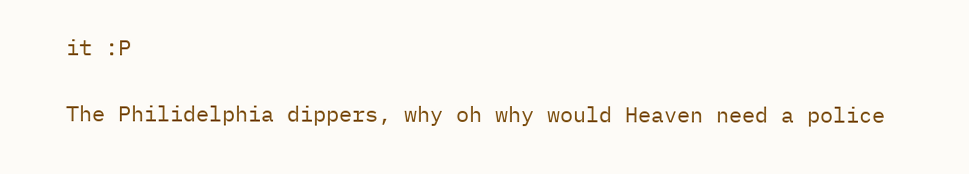it :P

The Philidelphia dippers, why oh why would Heaven need a police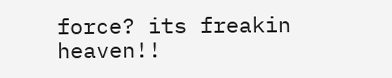force? its freakin heaven!!